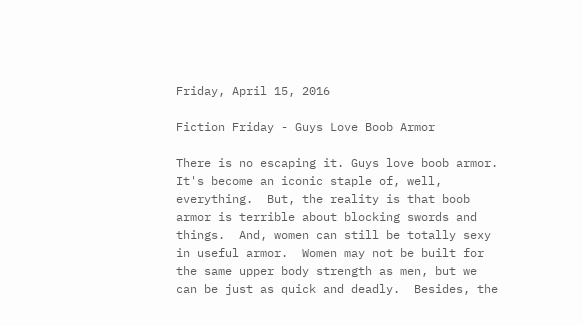Friday, April 15, 2016

Fiction Friday - Guys Love Boob Armor

There is no escaping it. Guys love boob armor. It's become an iconic staple of, well, everything.  But, the reality is that boob armor is terrible about blocking swords and things.  And, women can still be totally sexy in useful armor.  Women may not be built for the same upper body strength as men, but we can be just as quick and deadly.  Besides, the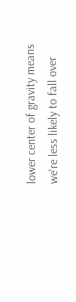lower center of gravity means we're less likely to fall over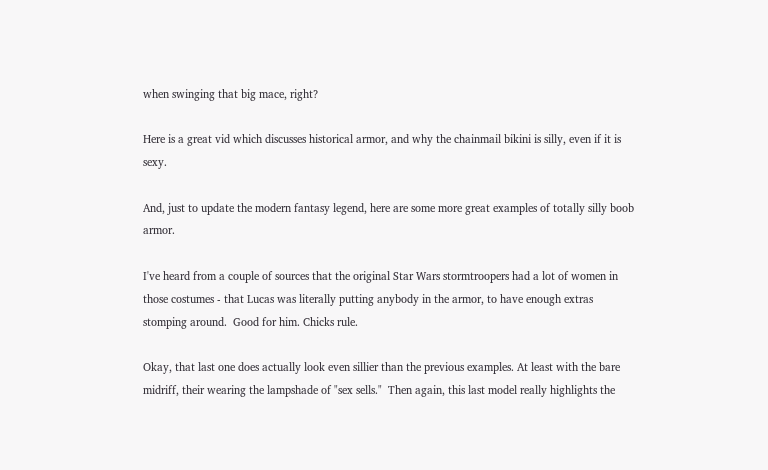when swinging that big mace, right?

Here is a great vid which discusses historical armor, and why the chainmail bikini is silly, even if it is sexy.

And, just to update the modern fantasy legend, here are some more great examples of totally silly boob armor.

I've heard from a couple of sources that the original Star Wars stormtroopers had a lot of women in those costumes - that Lucas was literally putting anybody in the armor, to have enough extras stomping around.  Good for him. Chicks rule.

Okay, that last one does actually look even sillier than the previous examples. At least with the bare midriff, their wearing the lampshade of "sex sells."  Then again, this last model really highlights the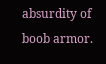absurdity of boob armor.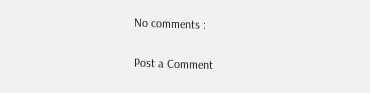No comments :

Post a Comment